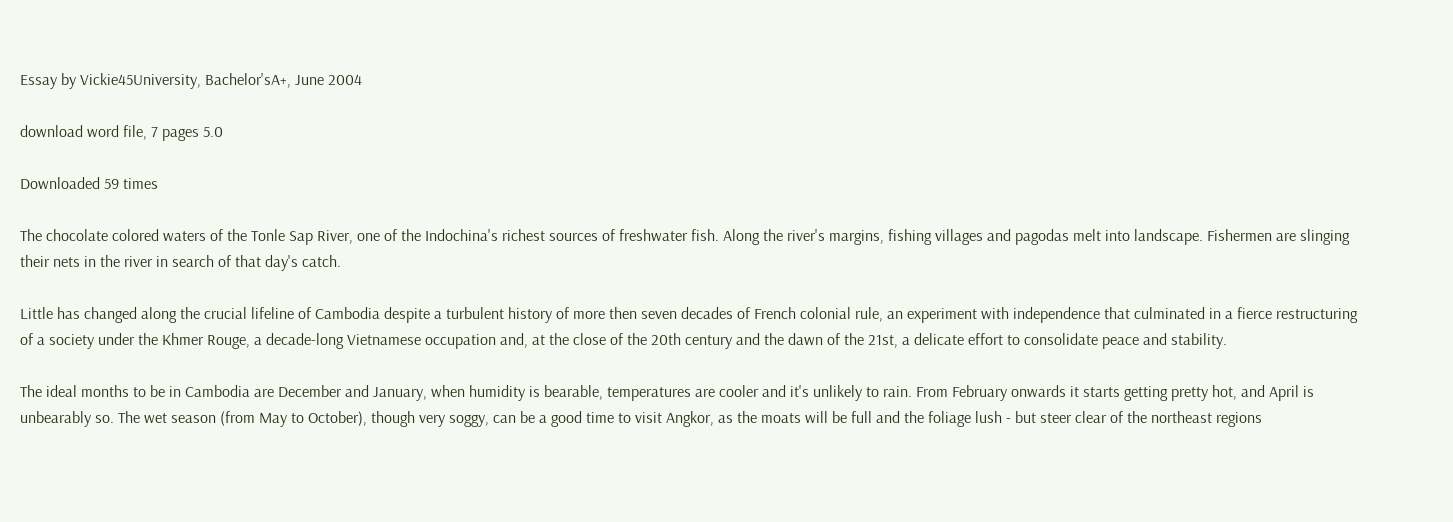Essay by Vickie45University, Bachelor'sA+, June 2004

download word file, 7 pages 5.0

Downloaded 59 times

The chocolate colored waters of the Tonle Sap River, one of the Indochina's richest sources of freshwater fish. Along the river's margins, fishing villages and pagodas melt into landscape. Fishermen are slinging their nets in the river in search of that day's catch.

Little has changed along the crucial lifeline of Cambodia despite a turbulent history of more then seven decades of French colonial rule, an experiment with independence that culminated in a fierce restructuring of a society under the Khmer Rouge, a decade-long Vietnamese occupation and, at the close of the 20th century and the dawn of the 21st, a delicate effort to consolidate peace and stability.

The ideal months to be in Cambodia are December and January, when humidity is bearable, temperatures are cooler and it's unlikely to rain. From February onwards it starts getting pretty hot, and April is unbearably so. The wet season (from May to October), though very soggy, can be a good time to visit Angkor, as the moats will be full and the foliage lush - but steer clear of the northeast regions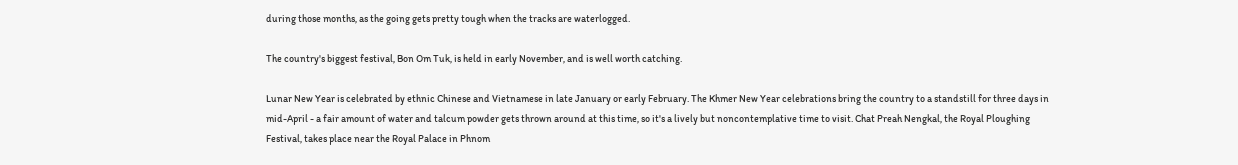during those months, as the going gets pretty tough when the tracks are waterlogged.

The country's biggest festival, Bon Om Tuk, is held in early November, and is well worth catching.

Lunar New Year is celebrated by ethnic Chinese and Vietnamese in late January or early February. The Khmer New Year celebrations bring the country to a standstill for three days in mid-April - a fair amount of water and talcum powder gets thrown around at this time, so it's a lively but noncontemplative time to visit. Chat Preah Nengkal, the Royal Ploughing Festival, takes place near the Royal Palace in Phnom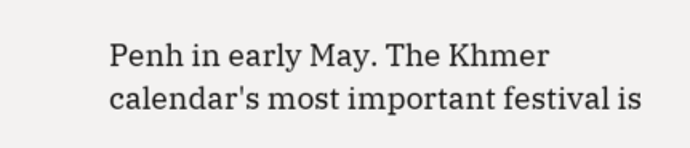Penh in early May. The Khmer calendar's most important festival is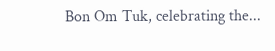Bon Om Tuk, celebrating the...